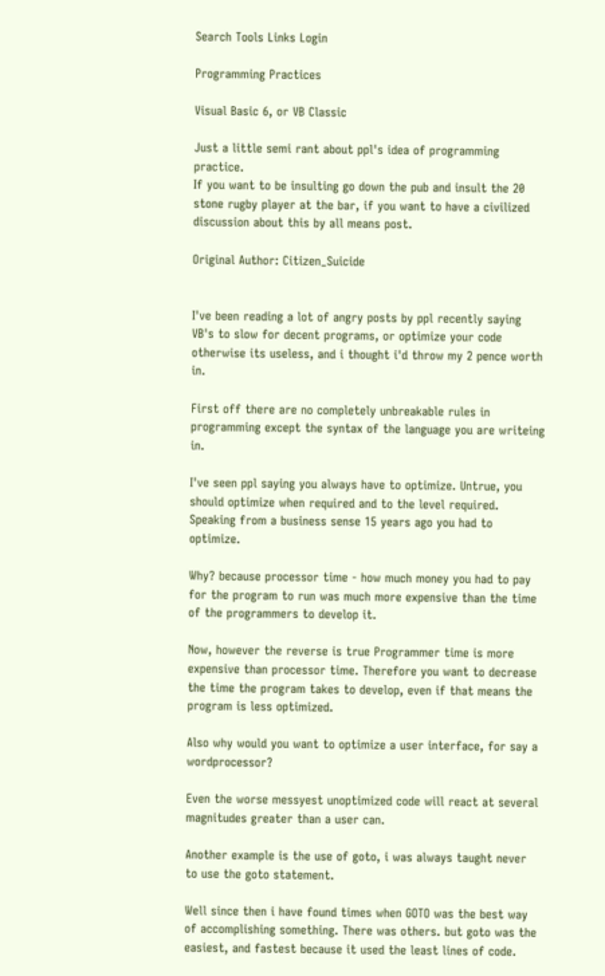Search Tools Links Login

Programming Practices

Visual Basic 6, or VB Classic

Just a little semi rant about ppl's idea of programming practice.
If you want to be insulting go down the pub and insult the 20 stone rugby player at the bar, if you want to have a civilized discussion about this by all means post.

Original Author: Citizen_Suicide


I've been reading a lot of angry posts by ppl recently saying VB's to slow for decent programs, or optimize your code otherwise its useless, and i thought i'd throw my 2 pence worth in.

First off there are no completely unbreakable rules in programming except the syntax of the language you are writeing in.

I've seen ppl saying you always have to optimize. Untrue, you should optimize when required and to the level required. Speaking from a business sense 15 years ago you had to optimize.

Why? because processor time - how much money you had to pay for the program to run was much more expensive than the time of the programmers to develop it.

Now, however the reverse is true Programmer time is more expensive than processor time. Therefore you want to decrease the time the program takes to develop, even if that means the program is less optimized.

Also why would you want to optimize a user interface, for say a wordprocessor?

Even the worse messyest unoptimized code will react at several magnitudes greater than a user can.

Another example is the use of goto, i was always taught never to use the goto statement.

Well since then i have found times when GOTO was the best way of accomplishing something. There was others. but goto was the easiest, and fastest because it used the least lines of code.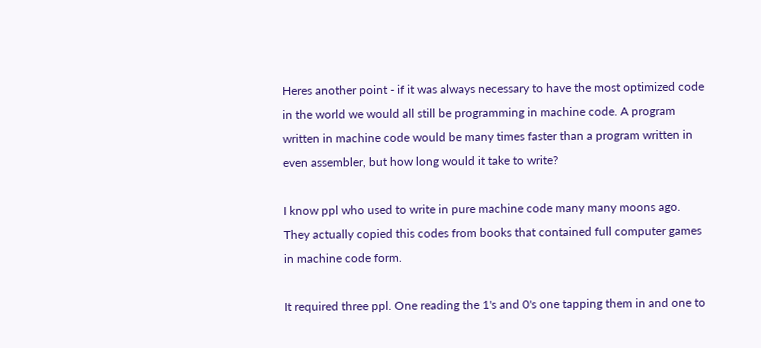Heres another point - if it was always necessary to have the most optimized code in the world we would all still be programming in machine code. A program written in machine code would be many times faster than a program written in even assembler, but how long would it take to write?

I know ppl who used to write in pure machine code many many moons ago. They actually copied this codes from books that contained full computer games in machine code form.

It required three ppl. One reading the 1's and 0's one tapping them in and one to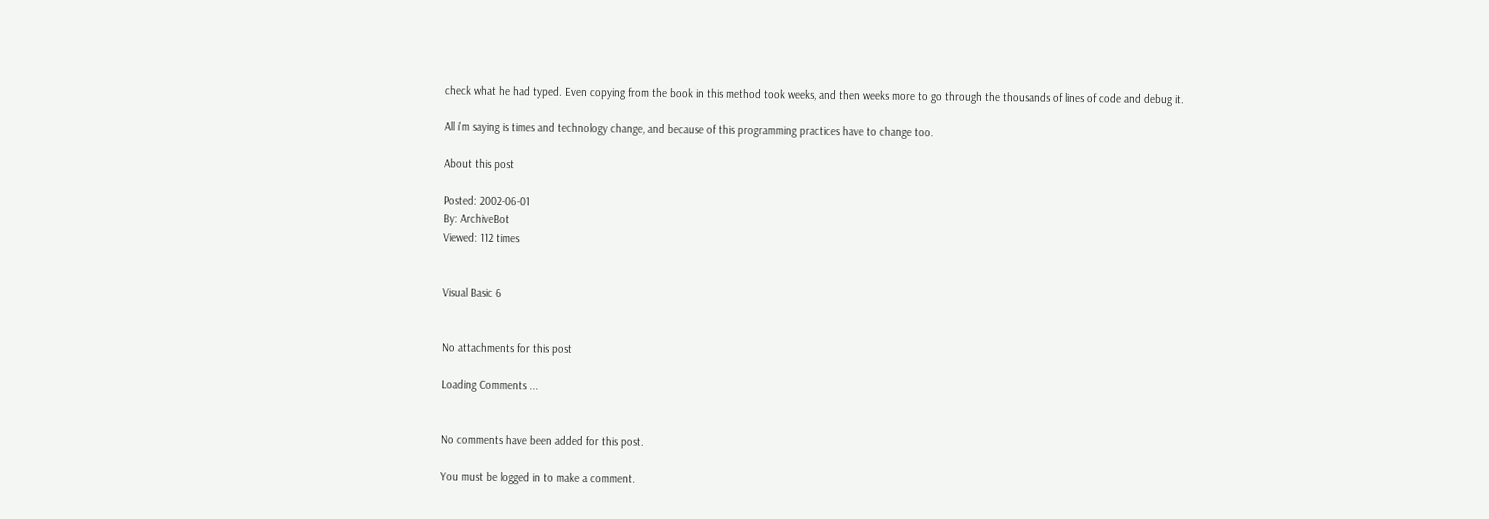check what he had typed. Even copying from the book in this method took weeks, and then weeks more to go through the thousands of lines of code and debug it.

All i'm saying is times and technology change, and because of this programming practices have to change too.

About this post

Posted: 2002-06-01
By: ArchiveBot
Viewed: 112 times


Visual Basic 6


No attachments for this post

Loading Comments ...


No comments have been added for this post.

You must be logged in to make a comment.